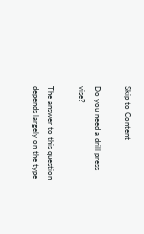Skip to Content

Do you need a drill press vise?

The answer to this question depends largely on the type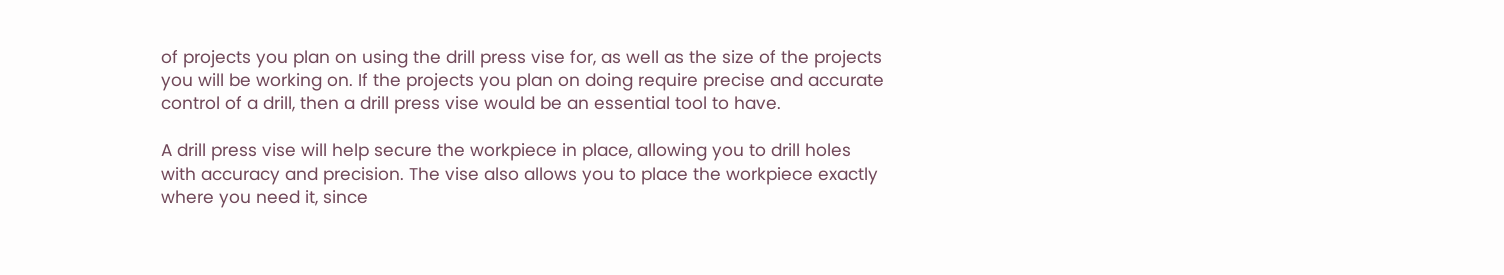of projects you plan on using the drill press vise for, as well as the size of the projects you will be working on. If the projects you plan on doing require precise and accurate control of a drill, then a drill press vise would be an essential tool to have.

A drill press vise will help secure the workpiece in place, allowing you to drill holes with accuracy and precision. The vise also allows you to place the workpiece exactly where you need it, since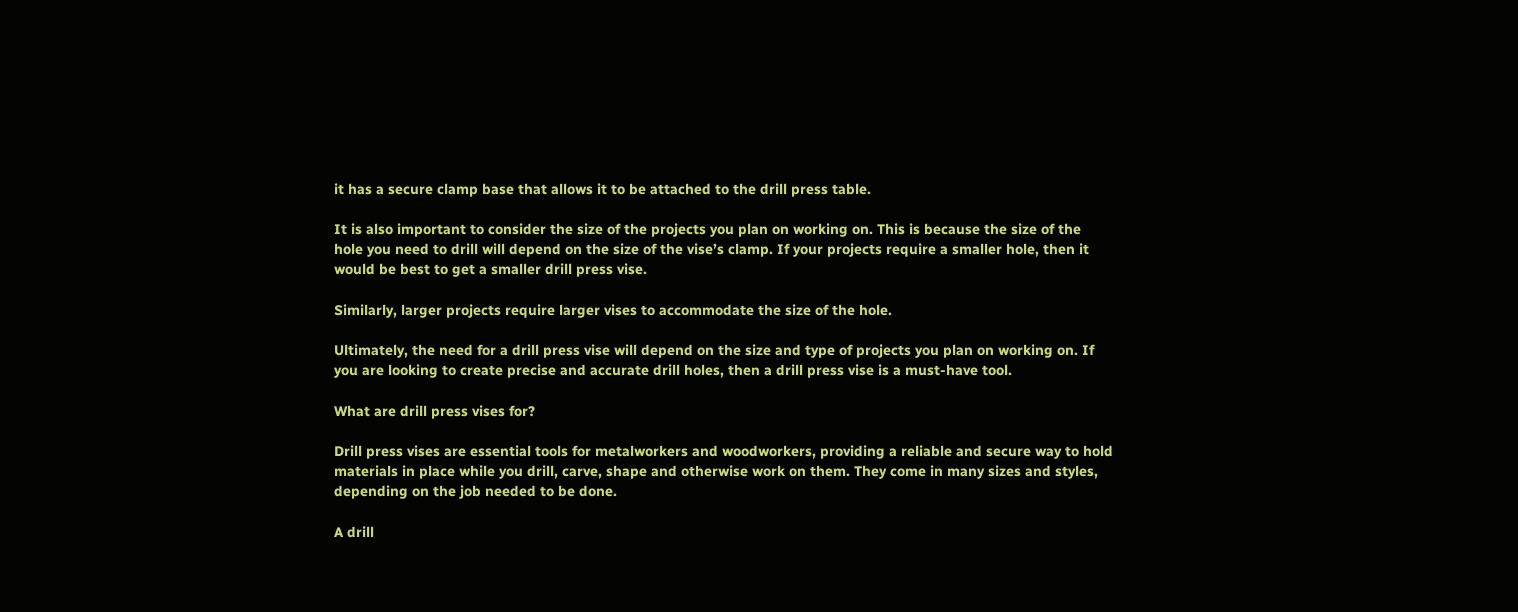it has a secure clamp base that allows it to be attached to the drill press table.

It is also important to consider the size of the projects you plan on working on. This is because the size of the hole you need to drill will depend on the size of the vise’s clamp. If your projects require a smaller hole, then it would be best to get a smaller drill press vise.

Similarly, larger projects require larger vises to accommodate the size of the hole.

Ultimately, the need for a drill press vise will depend on the size and type of projects you plan on working on. If you are looking to create precise and accurate drill holes, then a drill press vise is a must-have tool.

What are drill press vises for?

Drill press vises are essential tools for metalworkers and woodworkers, providing a reliable and secure way to hold materials in place while you drill, carve, shape and otherwise work on them. They come in many sizes and styles, depending on the job needed to be done.

A drill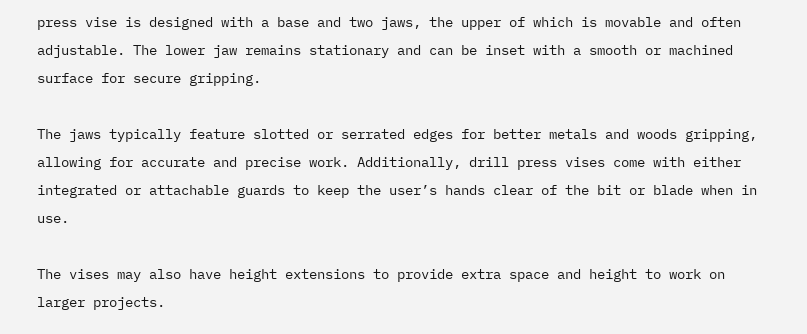press vise is designed with a base and two jaws, the upper of which is movable and often adjustable. The lower jaw remains stationary and can be inset with a smooth or machined surface for secure gripping.

The jaws typically feature slotted or serrated edges for better metals and woods gripping, allowing for accurate and precise work. Additionally, drill press vises come with either integrated or attachable guards to keep the user’s hands clear of the bit or blade when in use.

The vises may also have height extensions to provide extra space and height to work on larger projects.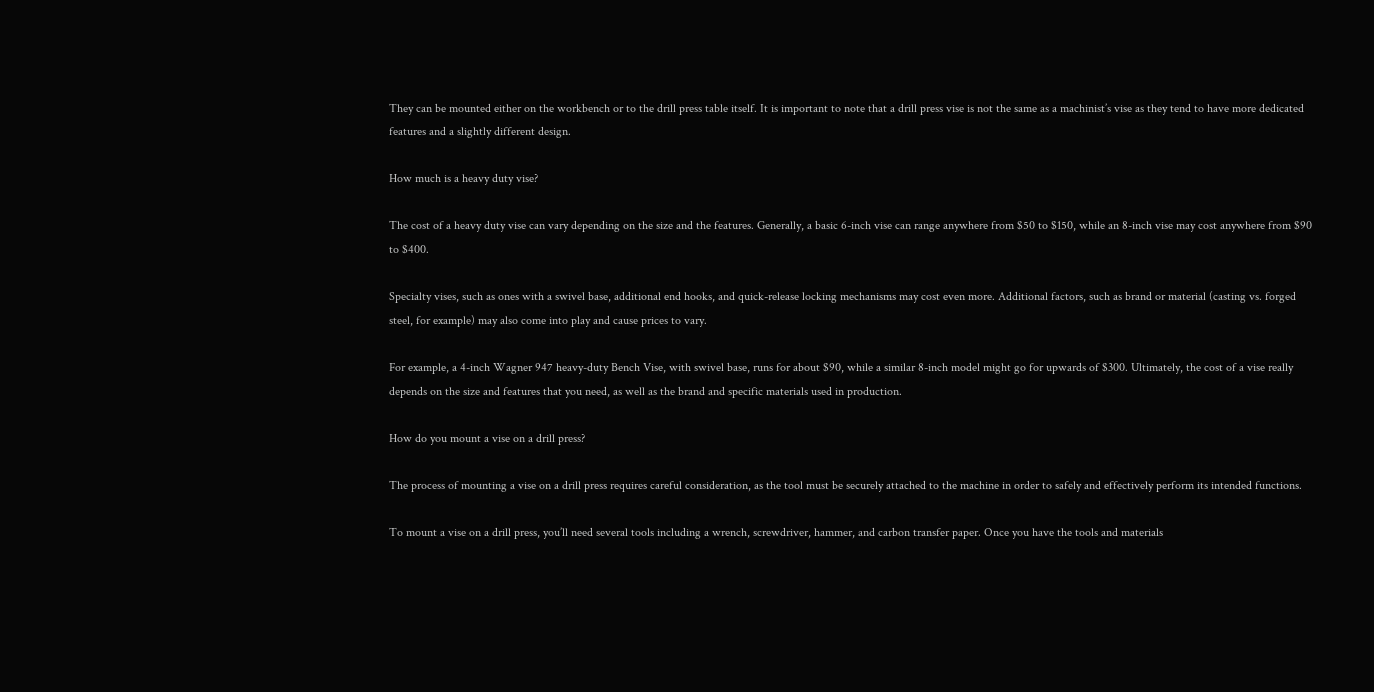They can be mounted either on the workbench or to the drill press table itself. It is important to note that a drill press vise is not the same as a machinist’s vise as they tend to have more dedicated features and a slightly different design.

How much is a heavy duty vise?

The cost of a heavy duty vise can vary depending on the size and the features. Generally, a basic 6-inch vise can range anywhere from $50 to $150, while an 8-inch vise may cost anywhere from $90 to $400.

Specialty vises, such as ones with a swivel base, additional end hooks, and quick-release locking mechanisms may cost even more. Additional factors, such as brand or material (casting vs. forged steel, for example) may also come into play and cause prices to vary.

For example, a 4-inch Wagner 947 heavy-duty Bench Vise, with swivel base, runs for about $90, while a similar 8-inch model might go for upwards of $300. Ultimately, the cost of a vise really depends on the size and features that you need, as well as the brand and specific materials used in production.

How do you mount a vise on a drill press?

The process of mounting a vise on a drill press requires careful consideration, as the tool must be securely attached to the machine in order to safely and effectively perform its intended functions.

To mount a vise on a drill press, you’ll need several tools including a wrench, screwdriver, hammer, and carbon transfer paper. Once you have the tools and materials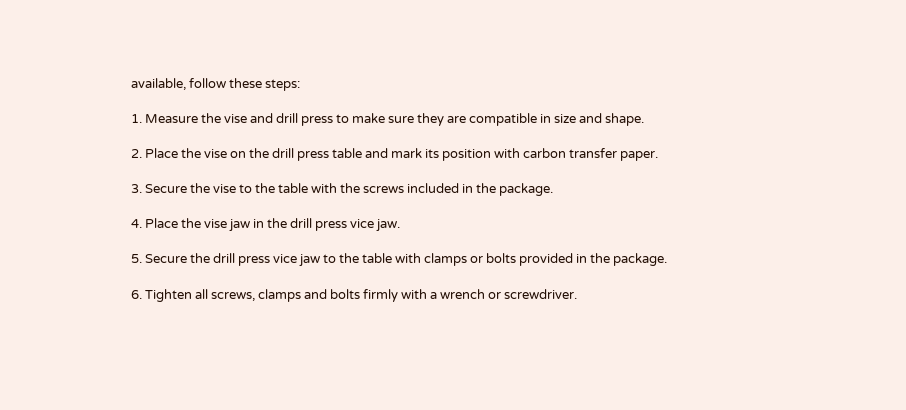available, follow these steps:

1. Measure the vise and drill press to make sure they are compatible in size and shape.

2. Place the vise on the drill press table and mark its position with carbon transfer paper.

3. Secure the vise to the table with the screws included in the package.

4. Place the vise jaw in the drill press vice jaw.

5. Secure the drill press vice jaw to the table with clamps or bolts provided in the package.

6. Tighten all screws, clamps and bolts firmly with a wrench or screwdriver.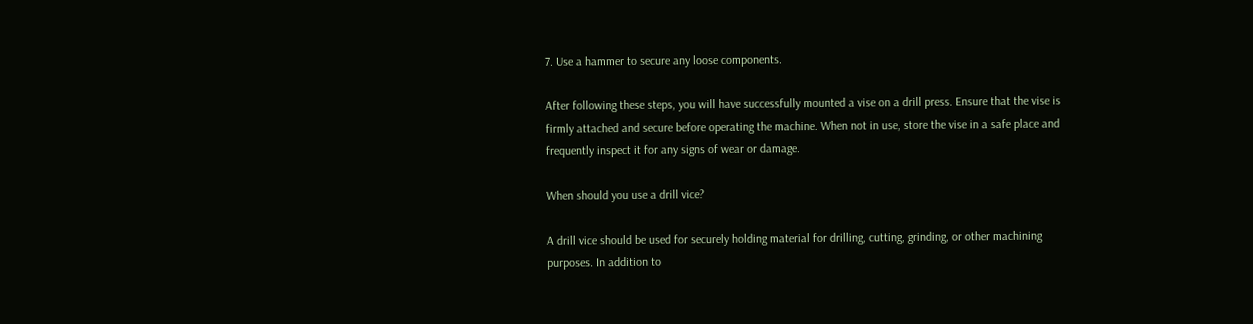7. Use a hammer to secure any loose components.

After following these steps, you will have successfully mounted a vise on a drill press. Ensure that the vise is firmly attached and secure before operating the machine. When not in use, store the vise in a safe place and frequently inspect it for any signs of wear or damage.

When should you use a drill vice?

A drill vice should be used for securely holding material for drilling, cutting, grinding, or other machining purposes. In addition to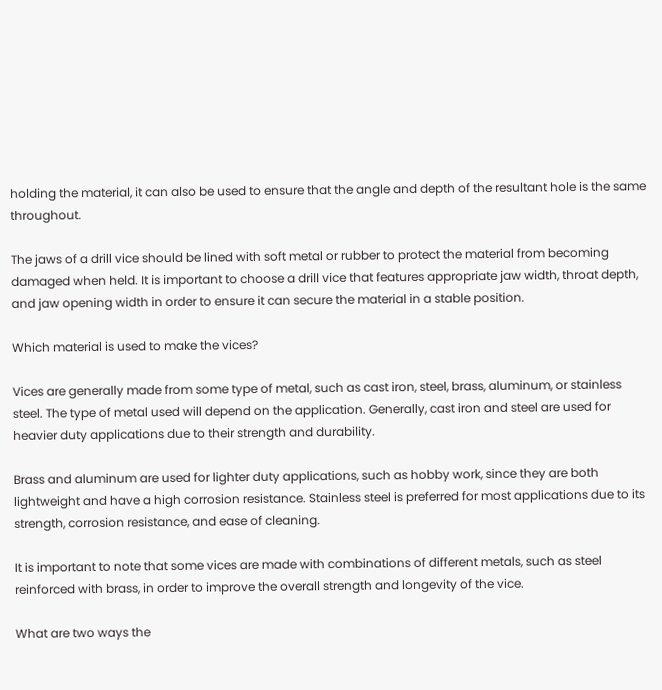holding the material, it can also be used to ensure that the angle and depth of the resultant hole is the same throughout.

The jaws of a drill vice should be lined with soft metal or rubber to protect the material from becoming damaged when held. It is important to choose a drill vice that features appropriate jaw width, throat depth, and jaw opening width in order to ensure it can secure the material in a stable position.

Which material is used to make the vices?

Vices are generally made from some type of metal, such as cast iron, steel, brass, aluminum, or stainless steel. The type of metal used will depend on the application. Generally, cast iron and steel are used for heavier duty applications due to their strength and durability.

Brass and aluminum are used for lighter duty applications, such as hobby work, since they are both lightweight and have a high corrosion resistance. Stainless steel is preferred for most applications due to its strength, corrosion resistance, and ease of cleaning.

It is important to note that some vices are made with combinations of different metals, such as steel reinforced with brass, in order to improve the overall strength and longevity of the vice.

What are two ways the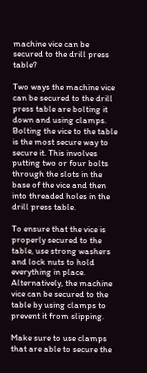machine vice can be secured to the drill press table?

Two ways the machine vice can be secured to the drill press table are bolting it down and using clamps. Bolting the vice to the table is the most secure way to secure it. This involves putting two or four bolts through the slots in the base of the vice and then into threaded holes in the drill press table.

To ensure that the vice is properly secured to the table, use strong washers and lock nuts to hold everything in place. Alternatively, the machine vice can be secured to the table by using clamps to prevent it from slipping.

Make sure to use clamps that are able to secure the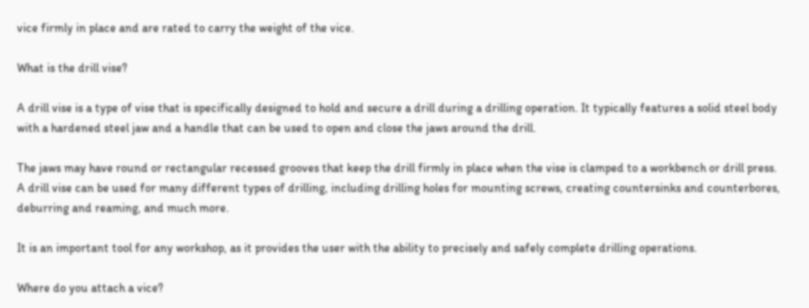vice firmly in place and are rated to carry the weight of the vice.

What is the drill vise?

A drill vise is a type of vise that is specifically designed to hold and secure a drill during a drilling operation. It typically features a solid steel body with a hardened steel jaw and a handle that can be used to open and close the jaws around the drill.

The jaws may have round or rectangular recessed grooves that keep the drill firmly in place when the vise is clamped to a workbench or drill press. A drill vise can be used for many different types of drilling, including drilling holes for mounting screws, creating countersinks and counterbores, deburring and reaming, and much more.

It is an important tool for any workshop, as it provides the user with the ability to precisely and safely complete drilling operations.

Where do you attach a vice?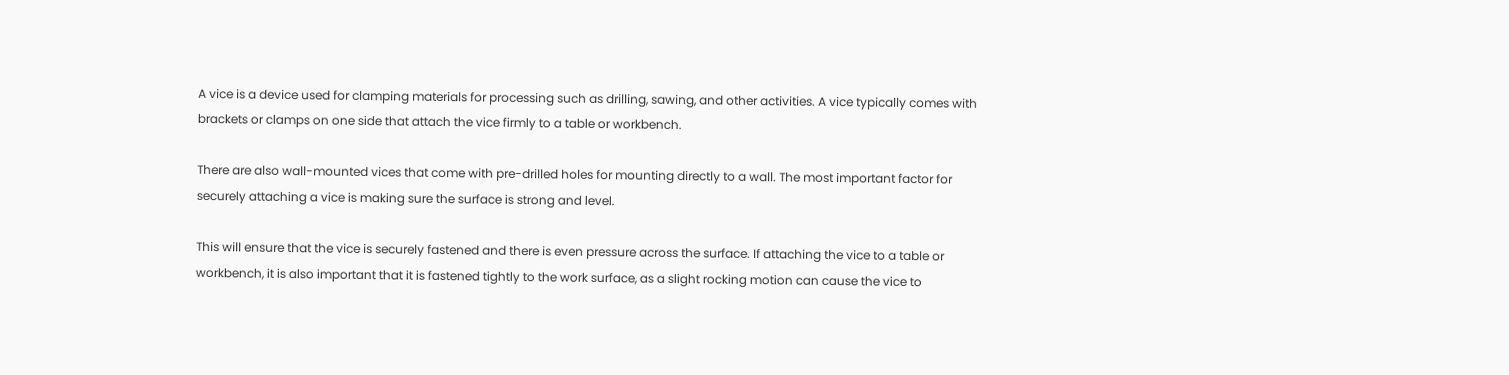A vice is a device used for clamping materials for processing such as drilling, sawing, and other activities. A vice typically comes with brackets or clamps on one side that attach the vice firmly to a table or workbench.

There are also wall-mounted vices that come with pre-drilled holes for mounting directly to a wall. The most important factor for securely attaching a vice is making sure the surface is strong and level.

This will ensure that the vice is securely fastened and there is even pressure across the surface. If attaching the vice to a table or workbench, it is also important that it is fastened tightly to the work surface, as a slight rocking motion can cause the vice to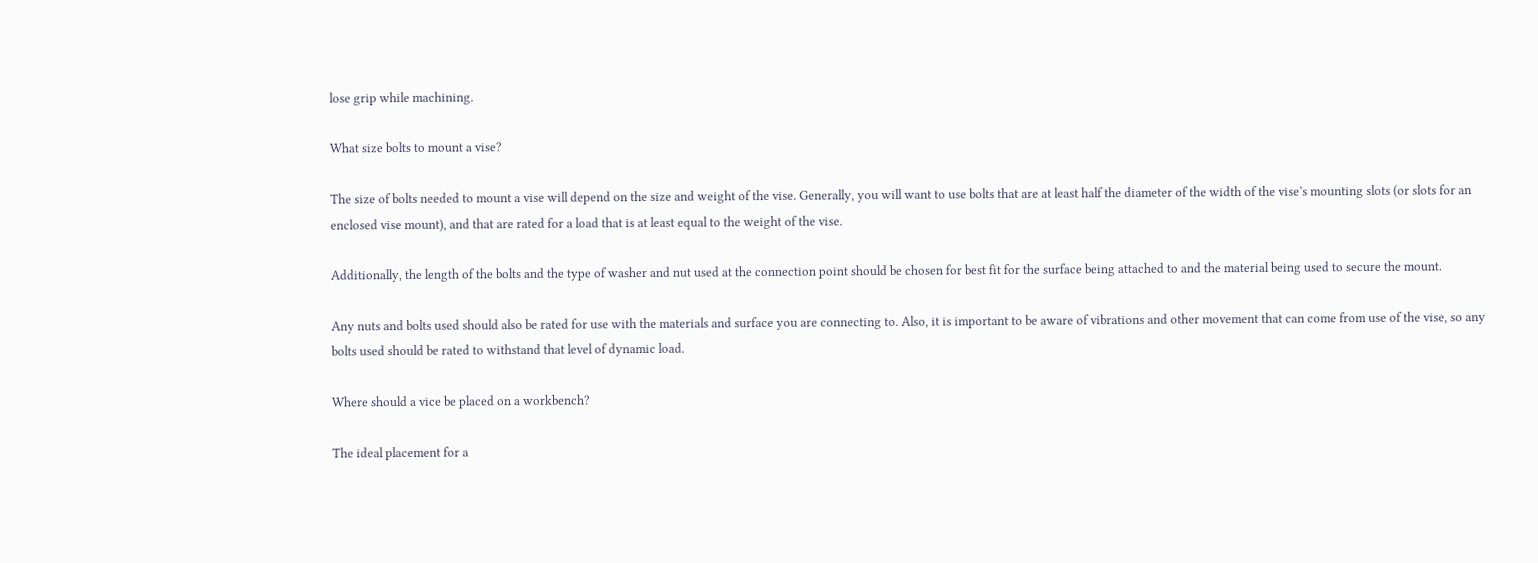lose grip while machining.

What size bolts to mount a vise?

The size of bolts needed to mount a vise will depend on the size and weight of the vise. Generally, you will want to use bolts that are at least half the diameter of the width of the vise’s mounting slots (or slots for an enclosed vise mount), and that are rated for a load that is at least equal to the weight of the vise.

Additionally, the length of the bolts and the type of washer and nut used at the connection point should be chosen for best fit for the surface being attached to and the material being used to secure the mount.

Any nuts and bolts used should also be rated for use with the materials and surface you are connecting to. Also, it is important to be aware of vibrations and other movement that can come from use of the vise, so any bolts used should be rated to withstand that level of dynamic load.

Where should a vice be placed on a workbench?

The ideal placement for a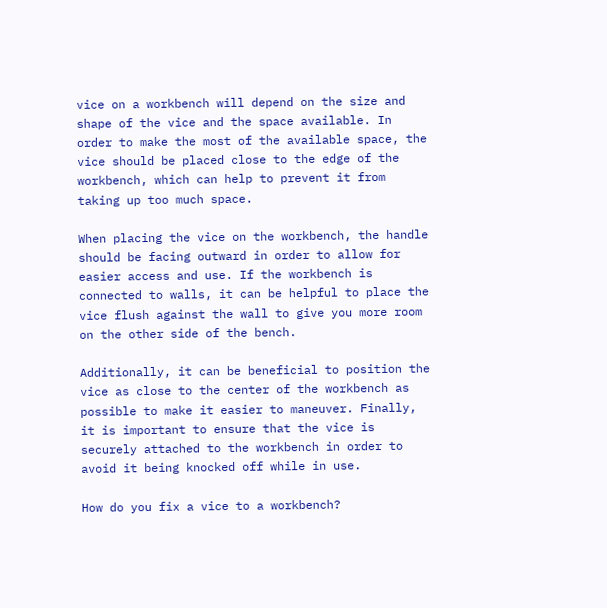vice on a workbench will depend on the size and shape of the vice and the space available. In order to make the most of the available space, the vice should be placed close to the edge of the workbench, which can help to prevent it from taking up too much space.

When placing the vice on the workbench, the handle should be facing outward in order to allow for easier access and use. If the workbench is connected to walls, it can be helpful to place the vice flush against the wall to give you more room on the other side of the bench.

Additionally, it can be beneficial to position the vice as close to the center of the workbench as possible to make it easier to maneuver. Finally, it is important to ensure that the vice is securely attached to the workbench in order to avoid it being knocked off while in use.

How do you fix a vice to a workbench?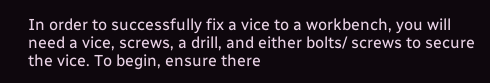In order to successfully fix a vice to a workbench, you will need a vice, screws, a drill, and either bolts/ screws to secure the vice. To begin, ensure there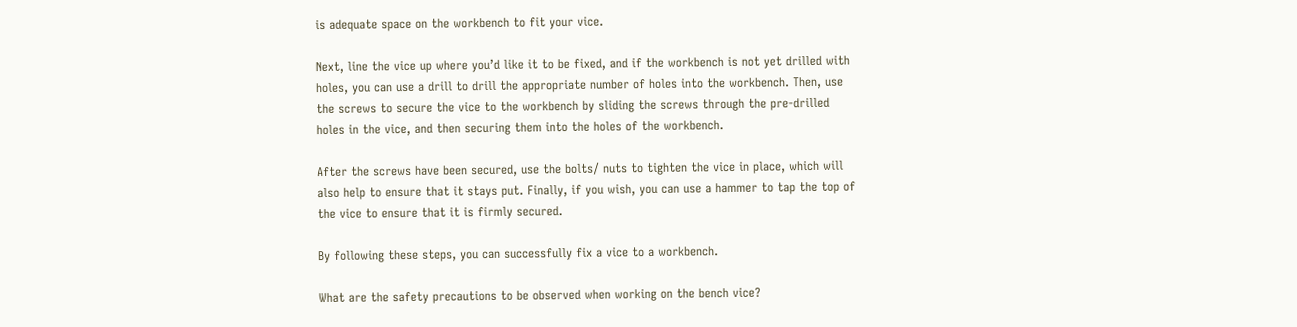is adequate space on the workbench to fit your vice.

Next, line the vice up where you’d like it to be fixed, and if the workbench is not yet drilled with holes, you can use a drill to drill the appropriate number of holes into the workbench. Then, use the screws to secure the vice to the workbench by sliding the screws through the pre-drilled holes in the vice, and then securing them into the holes of the workbench.

After the screws have been secured, use the bolts/ nuts to tighten the vice in place, which will also help to ensure that it stays put. Finally, if you wish, you can use a hammer to tap the top of the vice to ensure that it is firmly secured.

By following these steps, you can successfully fix a vice to a workbench.

What are the safety precautions to be observed when working on the bench vice?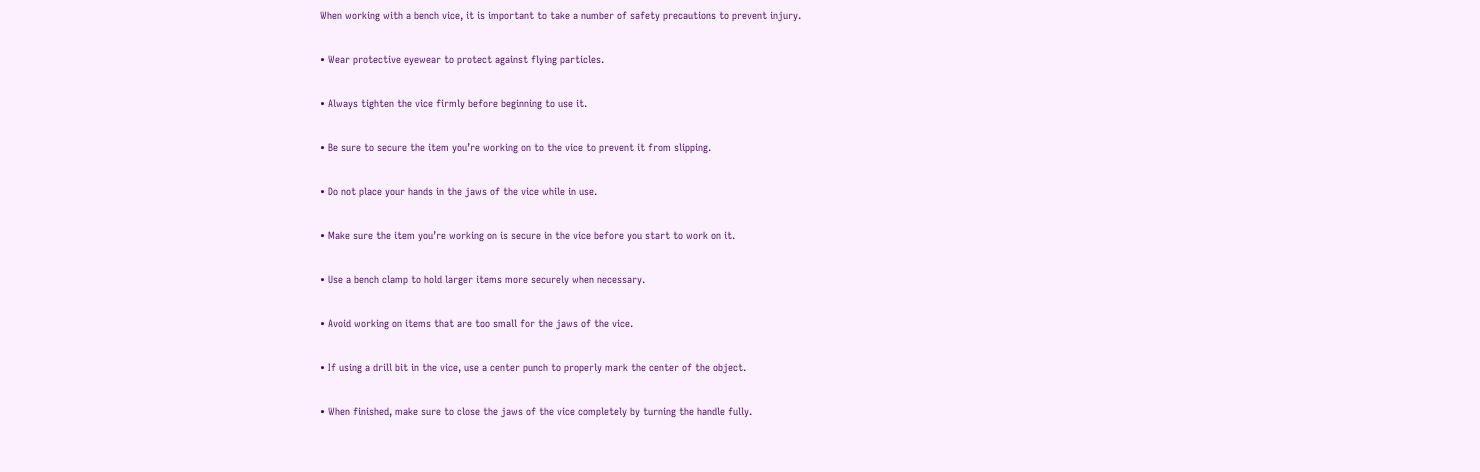When working with a bench vice, it is important to take a number of safety precautions to prevent injury.

• Wear protective eyewear to protect against flying particles.

• Always tighten the vice firmly before beginning to use it.

• Be sure to secure the item you’re working on to the vice to prevent it from slipping.

• Do not place your hands in the jaws of the vice while in use.

• Make sure the item you’re working on is secure in the vice before you start to work on it.

• Use a bench clamp to hold larger items more securely when necessary.

• Avoid working on items that are too small for the jaws of the vice.

• If using a drill bit in the vice, use a center punch to properly mark the center of the object.

• When finished, make sure to close the jaws of the vice completely by turning the handle fully.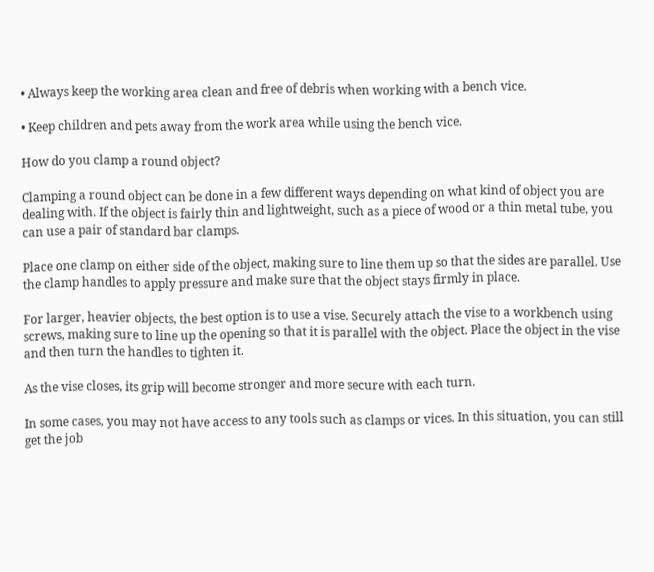• Always keep the working area clean and free of debris when working with a bench vice.

• Keep children and pets away from the work area while using the bench vice.

How do you clamp a round object?

Clamping a round object can be done in a few different ways depending on what kind of object you are dealing with. If the object is fairly thin and lightweight, such as a piece of wood or a thin metal tube, you can use a pair of standard bar clamps.

Place one clamp on either side of the object, making sure to line them up so that the sides are parallel. Use the clamp handles to apply pressure and make sure that the object stays firmly in place.

For larger, heavier objects, the best option is to use a vise. Securely attach the vise to a workbench using screws, making sure to line up the opening so that it is parallel with the object. Place the object in the vise and then turn the handles to tighten it.

As the vise closes, its grip will become stronger and more secure with each turn.

In some cases, you may not have access to any tools such as clamps or vices. In this situation, you can still get the job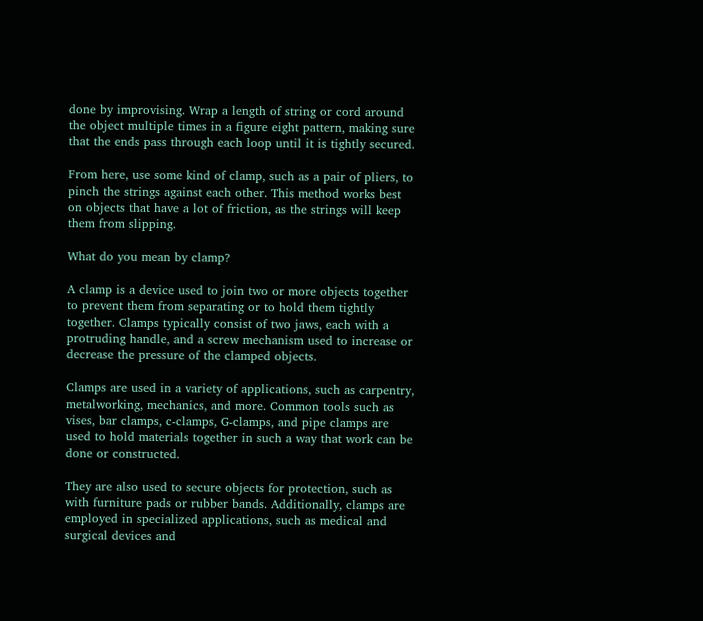done by improvising. Wrap a length of string or cord around the object multiple times in a figure eight pattern, making sure that the ends pass through each loop until it is tightly secured.

From here, use some kind of clamp, such as a pair of pliers, to pinch the strings against each other. This method works best on objects that have a lot of friction, as the strings will keep them from slipping.

What do you mean by clamp?

A clamp is a device used to join two or more objects together to prevent them from separating or to hold them tightly together. Clamps typically consist of two jaws, each with a protruding handle, and a screw mechanism used to increase or decrease the pressure of the clamped objects.

Clamps are used in a variety of applications, such as carpentry, metalworking, mechanics, and more. Common tools such as vises, bar clamps, c-clamps, G-clamps, and pipe clamps are used to hold materials together in such a way that work can be done or constructed.

They are also used to secure objects for protection, such as with furniture pads or rubber bands. Additionally, clamps are employed in specialized applications, such as medical and surgical devices and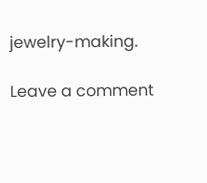jewelry-making.

Leave a comment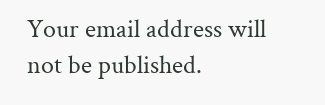Your email address will not be published.